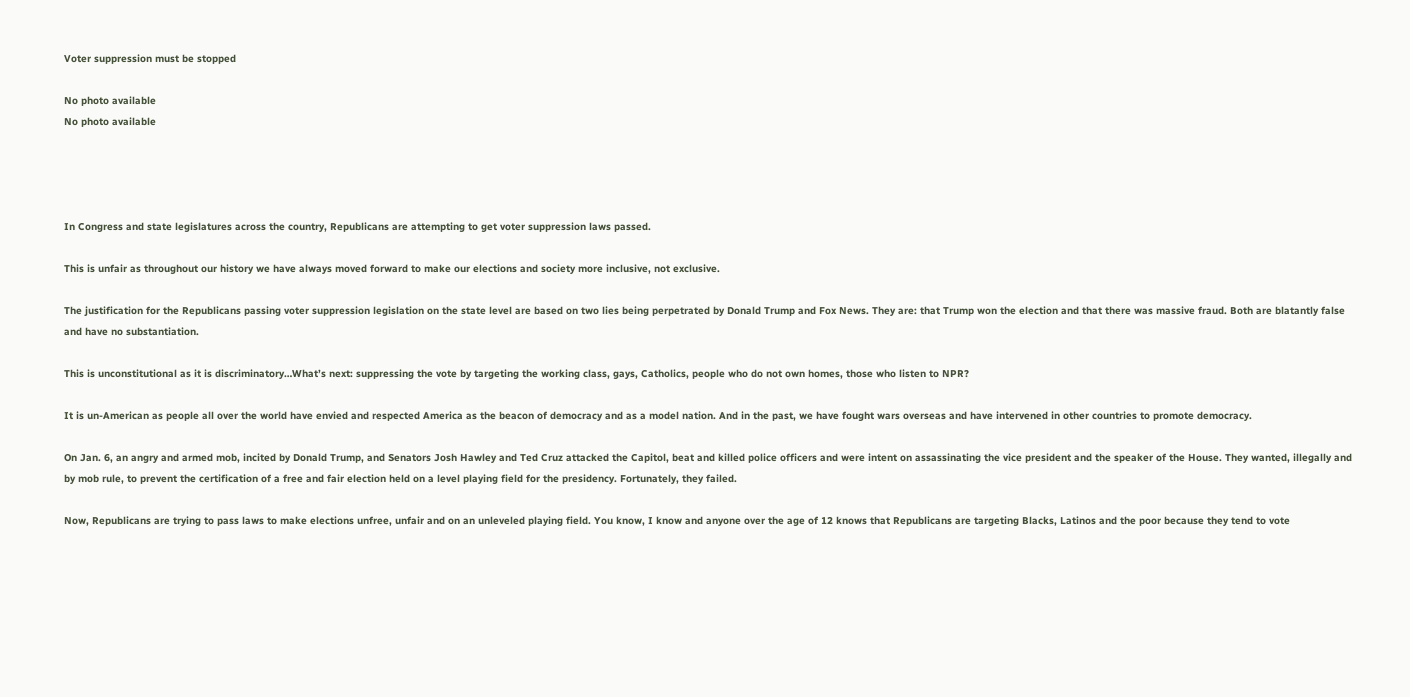Voter suppression must be stopped

No photo available
No photo available




In Congress and state legislatures across the country, Republicans are attempting to get voter suppression laws passed.

This is unfair as throughout our history we have always moved forward to make our elections and society more inclusive, not exclusive.

The justification for the Republicans passing voter suppression legislation on the state level are based on two lies being perpetrated by Donald Trump and Fox News. They are: that Trump won the election and that there was massive fraud. Both are blatantly false and have no substantiation.

This is unconstitutional as it is discriminatory…What’s next: suppressing the vote by targeting the working class, gays, Catholics, people who do not own homes, those who listen to NPR?

It is un-American as people all over the world have envied and respected America as the beacon of democracy and as a model nation. And in the past, we have fought wars overseas and have intervened in other countries to promote democracy.

On Jan. 6, an angry and armed mob, incited by Donald Trump, and Senators Josh Hawley and Ted Cruz attacked the Capitol, beat and killed police officers and were intent on assassinating the vice president and the speaker of the House. They wanted, illegally and by mob rule, to prevent the certification of a free and fair election held on a level playing field for the presidency. Fortunately, they failed.

Now, Republicans are trying to pass laws to make elections unfree, unfair and on an unleveled playing field. You know, I know and anyone over the age of 12 knows that Republicans are targeting Blacks, Latinos and the poor because they tend to vote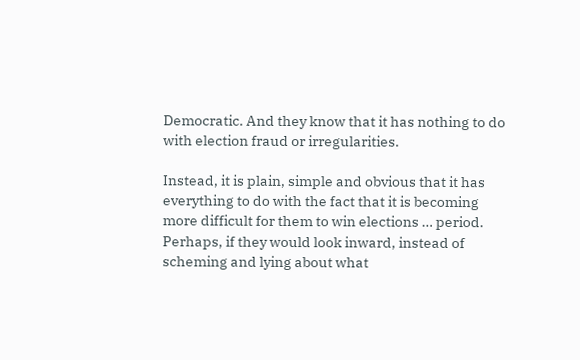Democratic. And they know that it has nothing to do with election fraud or irregularities.

Instead, it is plain, simple and obvious that it has everything to do with the fact that it is becoming more difficult for them to win elections … period. Perhaps, if they would look inward, instead of scheming and lying about what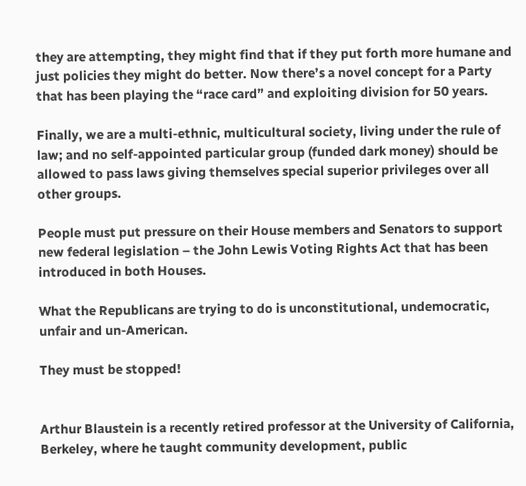they are attempting, they might find that if they put forth more humane and just policies they might do better. Now there’s a novel concept for a Party that has been playing the “race card” and exploiting division for 50 years.

Finally, we are a multi-ethnic, multicultural society, living under the rule of law; and no self-appointed particular group (funded dark money) should be allowed to pass laws giving themselves special superior privileges over all other groups.

People must put pressure on their House members and Senators to support new federal legislation – the John Lewis Voting Rights Act that has been introduced in both Houses.

What the Republicans are trying to do is unconstitutional, undemocratic, unfair and un-American.

They must be stopped!


Arthur Blaustein is a recently retired professor at the University of California, Berkeley, where he taught community development, public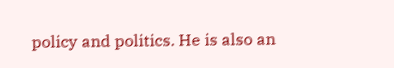policy and politics. He is also an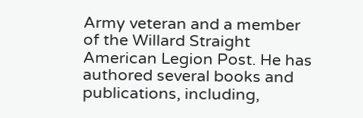Army veteran and a member of the Willard Straight American Legion Post. He has authored several books and publications, including,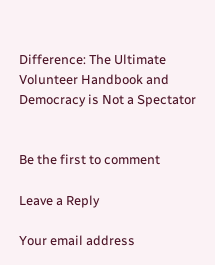Difference: The Ultimate Volunteer Handbook and Democracy is Not a Spectator


Be the first to comment

Leave a Reply

Your email address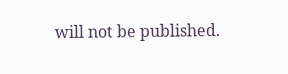will not be published.